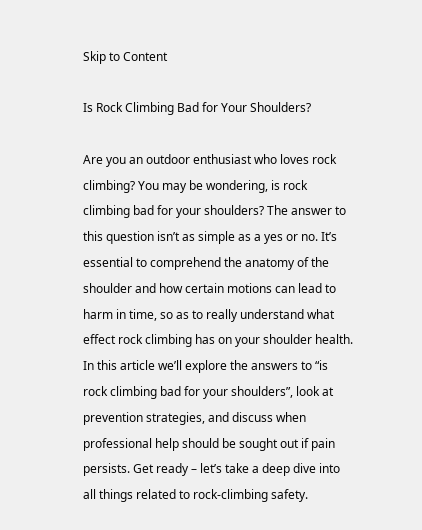Skip to Content

Is Rock Climbing Bad for Your Shoulders?

Are you an outdoor enthusiast who loves rock climbing? You may be wondering, is rock climbing bad for your shoulders? The answer to this question isn’t as simple as a yes or no. It’s essential to comprehend the anatomy of the shoulder and how certain motions can lead to harm in time, so as to really understand what effect rock climbing has on your shoulder health. In this article we’ll explore the answers to “is rock climbing bad for your shoulders”, look at prevention strategies, and discuss when professional help should be sought out if pain persists. Get ready – let’s take a deep dive into all things related to rock-climbing safety.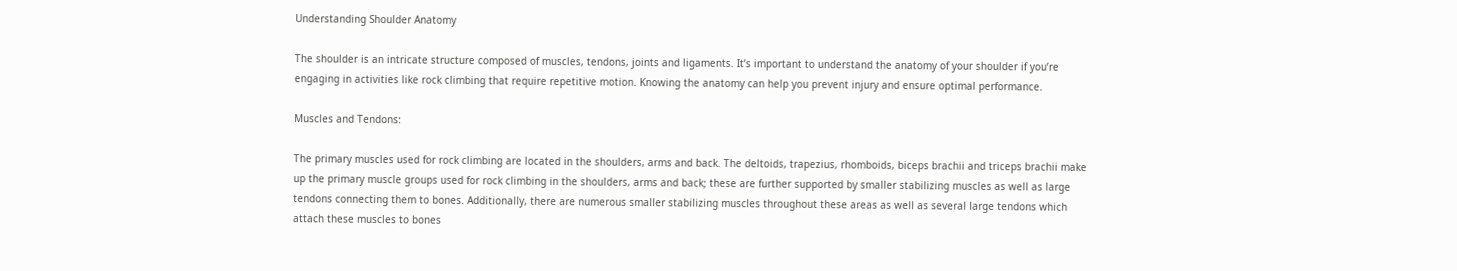Understanding Shoulder Anatomy

The shoulder is an intricate structure composed of muscles, tendons, joints and ligaments. It’s important to understand the anatomy of your shoulder if you’re engaging in activities like rock climbing that require repetitive motion. Knowing the anatomy can help you prevent injury and ensure optimal performance.

Muscles and Tendons:

The primary muscles used for rock climbing are located in the shoulders, arms and back. The deltoids, trapezius, rhomboids, biceps brachii and triceps brachii make up the primary muscle groups used for rock climbing in the shoulders, arms and back; these are further supported by smaller stabilizing muscles as well as large tendons connecting them to bones. Additionally, there are numerous smaller stabilizing muscles throughout these areas as well as several large tendons which attach these muscles to bones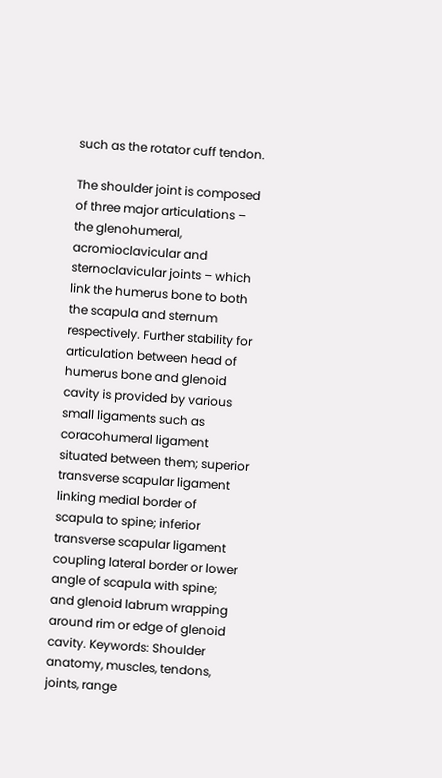such as the rotator cuff tendon.

The shoulder joint is composed of three major articulations – the glenohumeral, acromioclavicular and sternoclavicular joints – which link the humerus bone to both the scapula and sternum respectively. Further stability for articulation between head of humerus bone and glenoid cavity is provided by various small ligaments such as coracohumeral ligament situated between them; superior transverse scapular ligament linking medial border of scapula to spine; inferior transverse scapular ligament coupling lateral border or lower angle of scapula with spine; and glenoid labrum wrapping around rim or edge of glenoid cavity. Keywords: Shoulder anatomy, muscles, tendons, joints, range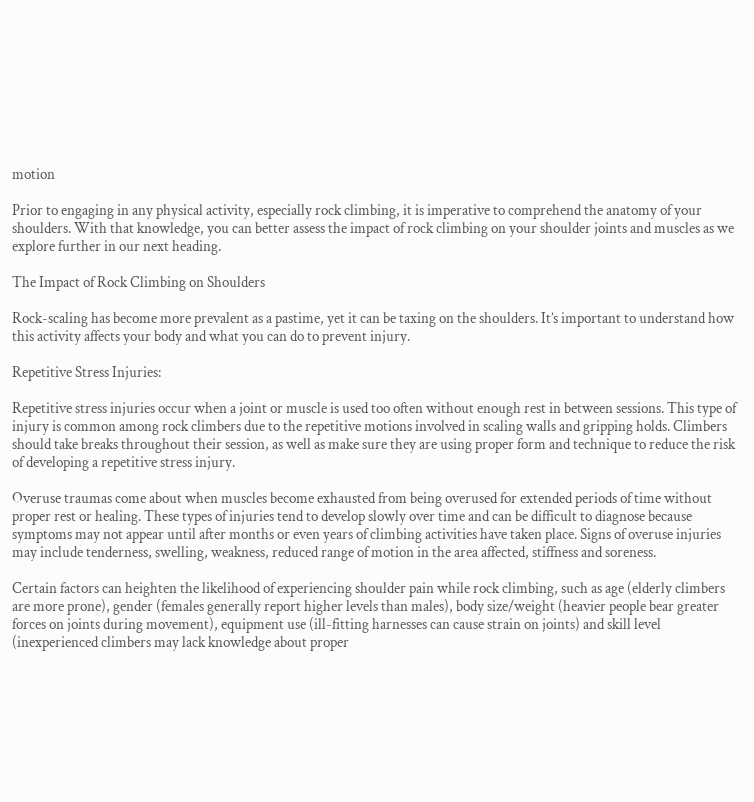motion

Prior to engaging in any physical activity, especially rock climbing, it is imperative to comprehend the anatomy of your shoulders. With that knowledge, you can better assess the impact of rock climbing on your shoulder joints and muscles as we explore further in our next heading.

The Impact of Rock Climbing on Shoulders

Rock-scaling has become more prevalent as a pastime, yet it can be taxing on the shoulders. It’s important to understand how this activity affects your body and what you can do to prevent injury.

Repetitive Stress Injuries:

Repetitive stress injuries occur when a joint or muscle is used too often without enough rest in between sessions. This type of injury is common among rock climbers due to the repetitive motions involved in scaling walls and gripping holds. Climbers should take breaks throughout their session, as well as make sure they are using proper form and technique to reduce the risk of developing a repetitive stress injury.

Overuse traumas come about when muscles become exhausted from being overused for extended periods of time without proper rest or healing. These types of injuries tend to develop slowly over time and can be difficult to diagnose because symptoms may not appear until after months or even years of climbing activities have taken place. Signs of overuse injuries may include tenderness, swelling, weakness, reduced range of motion in the area affected, stiffness and soreness.

Certain factors can heighten the likelihood of experiencing shoulder pain while rock climbing, such as age (elderly climbers are more prone), gender (females generally report higher levels than males), body size/weight (heavier people bear greater forces on joints during movement), equipment use (ill-fitting harnesses can cause strain on joints) and skill level (inexperienced climbers may lack knowledge about proper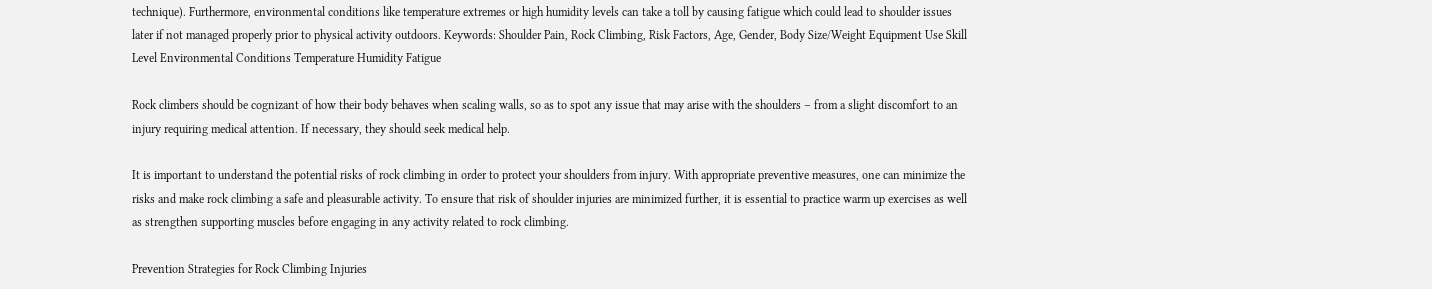technique). Furthermore, environmental conditions like temperature extremes or high humidity levels can take a toll by causing fatigue which could lead to shoulder issues later if not managed properly prior to physical activity outdoors. Keywords: Shoulder Pain, Rock Climbing, Risk Factors, Age, Gender, Body Size/Weight Equipment Use Skill Level Environmental Conditions Temperature Humidity Fatigue

Rock climbers should be cognizant of how their body behaves when scaling walls, so as to spot any issue that may arise with the shoulders – from a slight discomfort to an injury requiring medical attention. If necessary, they should seek medical help.

It is important to understand the potential risks of rock climbing in order to protect your shoulders from injury. With appropriate preventive measures, one can minimize the risks and make rock climbing a safe and pleasurable activity. To ensure that risk of shoulder injuries are minimized further, it is essential to practice warm up exercises as well as strengthen supporting muscles before engaging in any activity related to rock climbing.

Prevention Strategies for Rock Climbing Injuries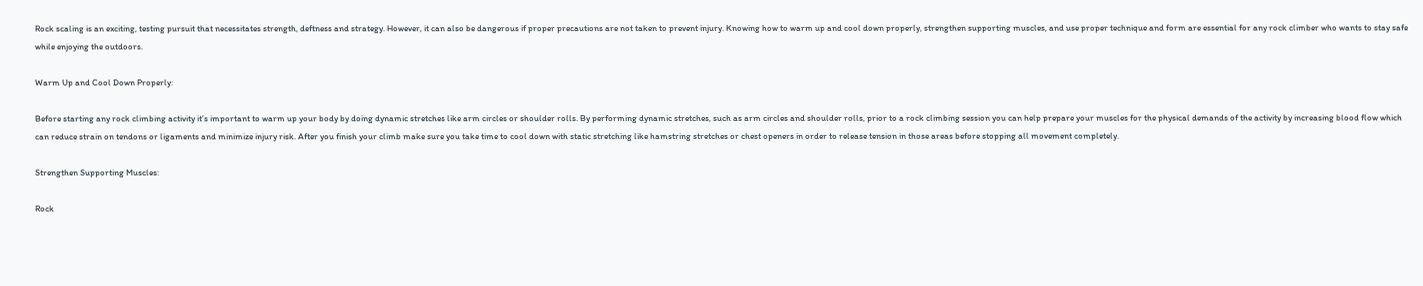Rock scaling is an exciting, testing pursuit that necessitates strength, deftness and strategy. However, it can also be dangerous if proper precautions are not taken to prevent injury. Knowing how to warm up and cool down properly, strengthen supporting muscles, and use proper technique and form are essential for any rock climber who wants to stay safe while enjoying the outdoors.

Warm Up and Cool Down Properly:

Before starting any rock climbing activity it’s important to warm up your body by doing dynamic stretches like arm circles or shoulder rolls. By performing dynamic stretches, such as arm circles and shoulder rolls, prior to a rock climbing session you can help prepare your muscles for the physical demands of the activity by increasing blood flow which can reduce strain on tendons or ligaments and minimize injury risk. After you finish your climb make sure you take time to cool down with static stretching like hamstring stretches or chest openers in order to release tension in those areas before stopping all movement completely.

Strengthen Supporting Muscles:

Rock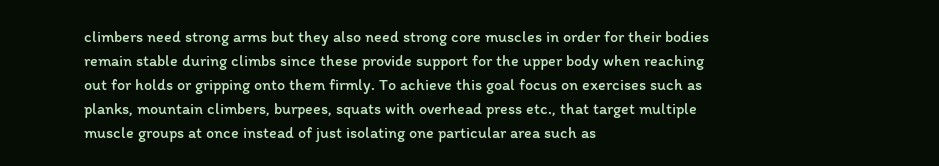climbers need strong arms but they also need strong core muscles in order for their bodies remain stable during climbs since these provide support for the upper body when reaching out for holds or gripping onto them firmly. To achieve this goal focus on exercises such as planks, mountain climbers, burpees, squats with overhead press etc., that target multiple muscle groups at once instead of just isolating one particular area such as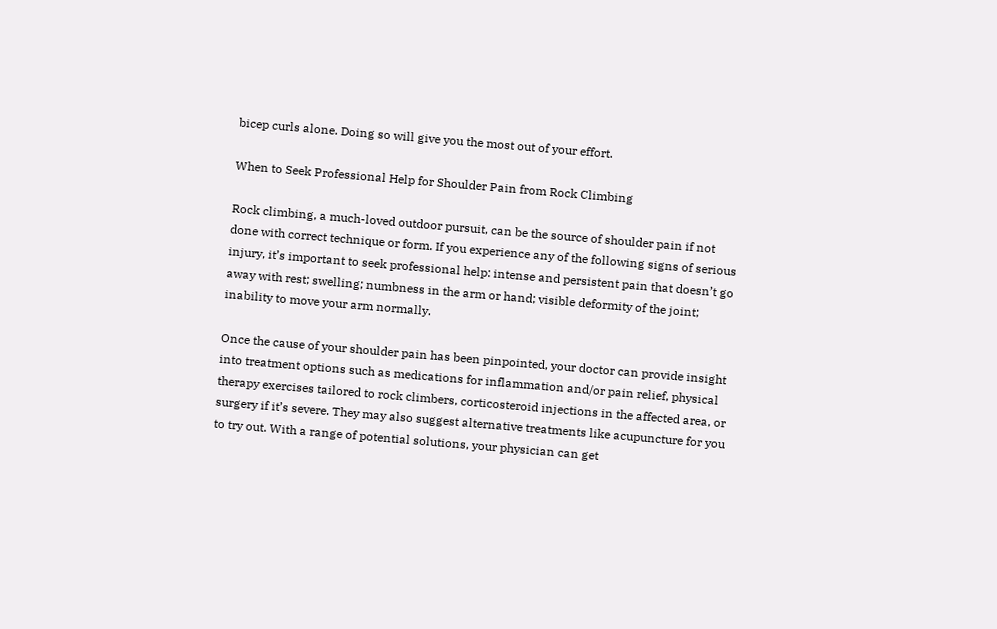bicep curls alone. Doing so will give you the most out of your effort.

When to Seek Professional Help for Shoulder Pain from Rock Climbing

Rock climbing, a much-loved outdoor pursuit, can be the source of shoulder pain if not done with correct technique or form. If you experience any of the following signs of serious injury, it’s important to seek professional help: intense and persistent pain that doesn’t go away with rest; swelling; numbness in the arm or hand; visible deformity of the joint; inability to move your arm normally.

Once the cause of your shoulder pain has been pinpointed, your doctor can provide insight into treatment options such as medications for inflammation and/or pain relief, physical therapy exercises tailored to rock climbers, corticosteroid injections in the affected area, or surgery if it’s severe. They may also suggest alternative treatments like acupuncture for you to try out. With a range of potential solutions, your physician can get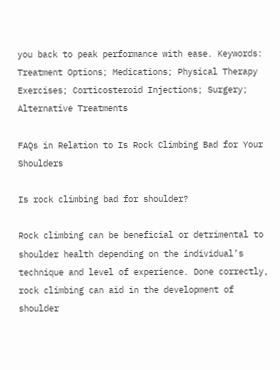you back to peak performance with ease. Keywords: Treatment Options; Medications; Physical Therapy Exercises; Corticosteroid Injections; Surgery; Alternative Treatments

FAQs in Relation to Is Rock Climbing Bad for Your Shoulders

Is rock climbing bad for shoulder?

Rock climbing can be beneficial or detrimental to shoulder health depending on the individual’s technique and level of experience. Done correctly, rock climbing can aid in the development of shoulder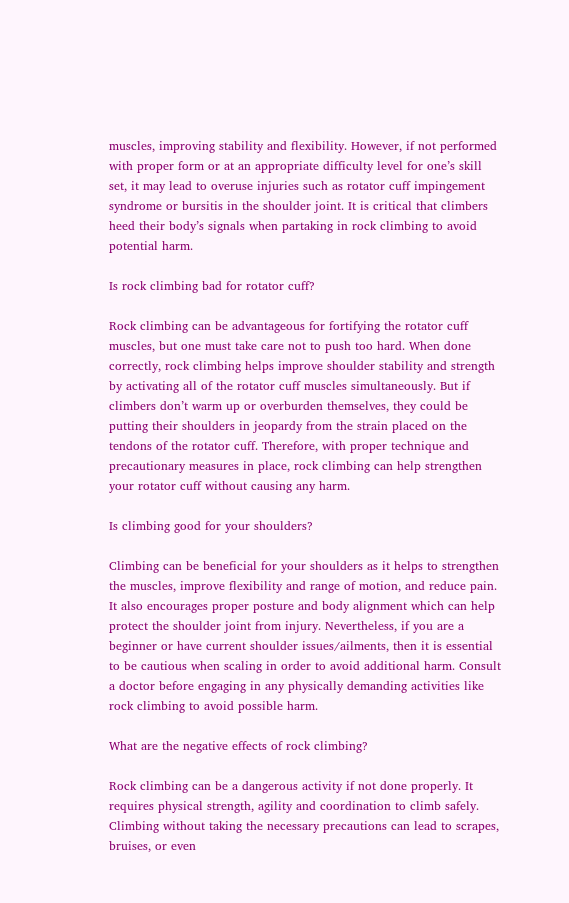muscles, improving stability and flexibility. However, if not performed with proper form or at an appropriate difficulty level for one’s skill set, it may lead to overuse injuries such as rotator cuff impingement syndrome or bursitis in the shoulder joint. It is critical that climbers heed their body’s signals when partaking in rock climbing to avoid potential harm.

Is rock climbing bad for rotator cuff?

Rock climbing can be advantageous for fortifying the rotator cuff muscles, but one must take care not to push too hard. When done correctly, rock climbing helps improve shoulder stability and strength by activating all of the rotator cuff muscles simultaneously. But if climbers don’t warm up or overburden themselves, they could be putting their shoulders in jeopardy from the strain placed on the tendons of the rotator cuff. Therefore, with proper technique and precautionary measures in place, rock climbing can help strengthen your rotator cuff without causing any harm.

Is climbing good for your shoulders?

Climbing can be beneficial for your shoulders as it helps to strengthen the muscles, improve flexibility and range of motion, and reduce pain. It also encourages proper posture and body alignment which can help protect the shoulder joint from injury. Nevertheless, if you are a beginner or have current shoulder issues/ailments, then it is essential to be cautious when scaling in order to avoid additional harm. Consult a doctor before engaging in any physically demanding activities like rock climbing to avoid possible harm.

What are the negative effects of rock climbing?

Rock climbing can be a dangerous activity if not done properly. It requires physical strength, agility and coordination to climb safely. Climbing without taking the necessary precautions can lead to scrapes, bruises, or even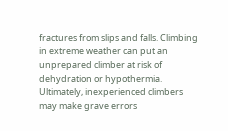fractures from slips and falls. Climbing in extreme weather can put an unprepared climber at risk of dehydration or hypothermia. Ultimately, inexperienced climbers may make grave errors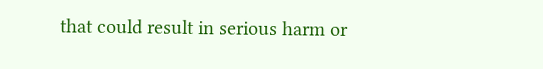that could result in serious harm or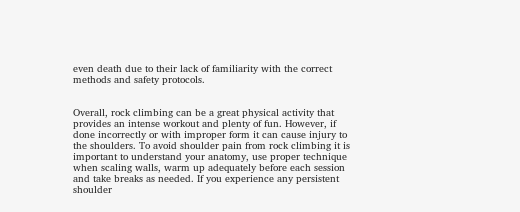even death due to their lack of familiarity with the correct methods and safety protocols.


Overall, rock climbing can be a great physical activity that provides an intense workout and plenty of fun. However, if done incorrectly or with improper form it can cause injury to the shoulders. To avoid shoulder pain from rock climbing it is important to understand your anatomy, use proper technique when scaling walls, warm up adequately before each session and take breaks as needed. If you experience any persistent shoulder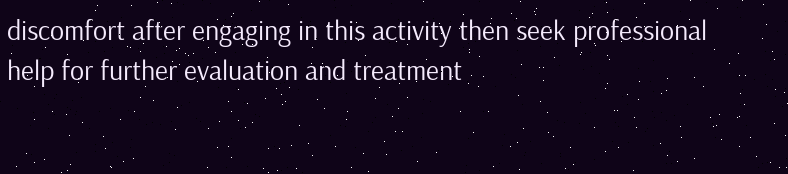discomfort after engaging in this activity then seek professional help for further evaluation and treatment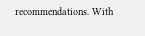recommendations. With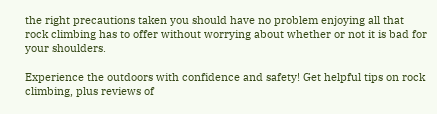the right precautions taken you should have no problem enjoying all that rock climbing has to offer without worrying about whether or not it is bad for your shoulders.

Experience the outdoors with confidence and safety! Get helpful tips on rock climbing, plus reviews of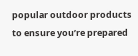popular outdoor products to ensure you’re prepared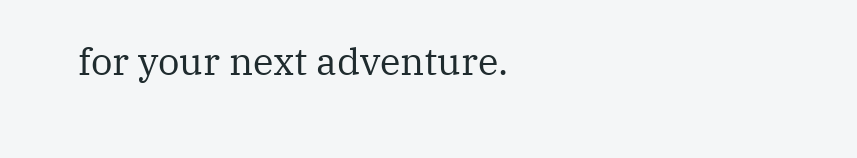for your next adventure.